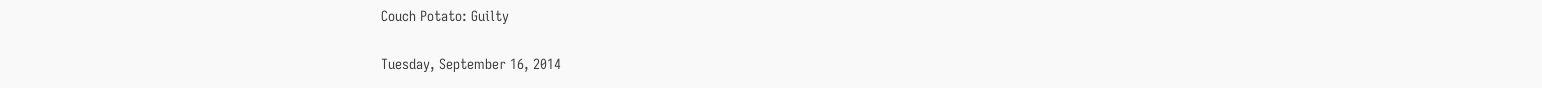Couch Potato: Guilty

Tuesday, September 16, 2014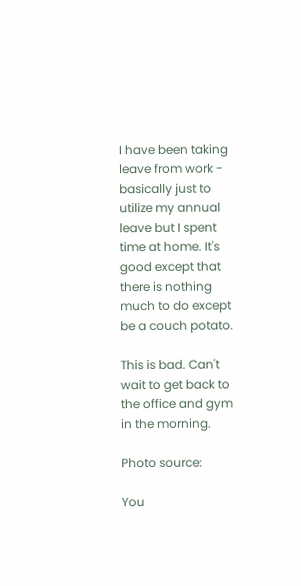I have been taking leave from work - basically just to utilize my annual leave but I spent time at home. It's good except that there is nothing much to do except be a couch potato.

This is bad. Can't wait to get back to the office and gym in the morning.

Photo source:

You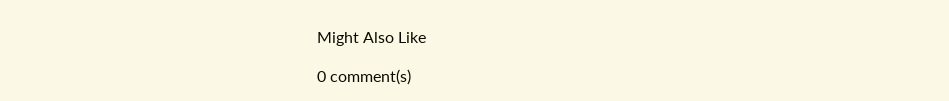Might Also Like

0 comment(s)